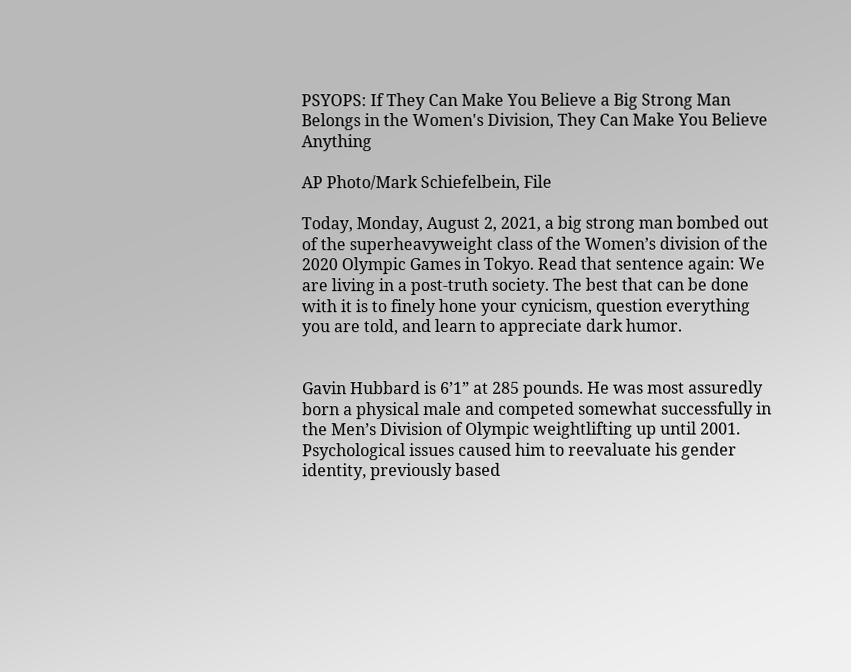PSYOPS: If They Can Make You Believe a Big Strong Man Belongs in the Women's Division, They Can Make You Believe Anything

AP Photo/Mark Schiefelbein, File

Today, Monday, August 2, 2021, a big strong man bombed out of the superheavyweight class of the Women’s division of the 2020 Olympic Games in Tokyo. Read that sentence again: We are living in a post-truth society. The best that can be done with it is to finely hone your cynicism, question everything you are told, and learn to appreciate dark humor.


Gavin Hubbard is 6’1” at 285 pounds. He was most assuredly born a physical male and competed somewhat successfully in the Men’s Division of Olympic weightlifting up until 2001. Psychological issues caused him to reevaluate his gender identity, previously based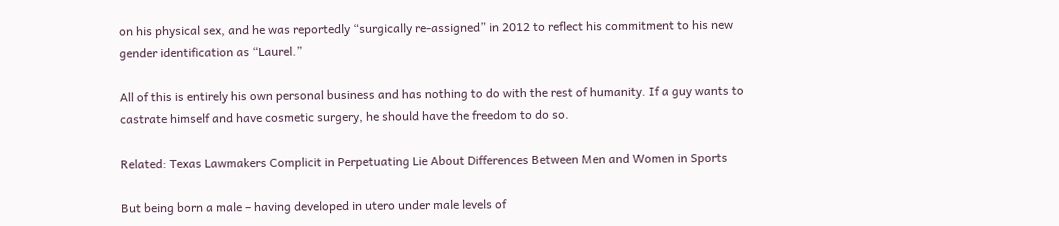on his physical sex, and he was reportedly “surgically re-assigned” in 2012 to reflect his commitment to his new gender identification as “Laurel.”

All of this is entirely his own personal business and has nothing to do with the rest of humanity. If a guy wants to castrate himself and have cosmetic surgery, he should have the freedom to do so.

Related: Texas Lawmakers Complicit in Perpetuating Lie About Differences Between Men and Women in Sports

But being born a male – having developed in utero under male levels of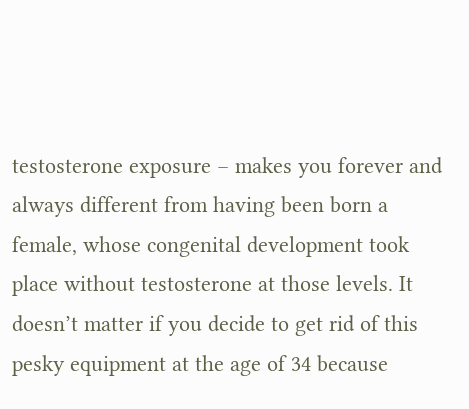testosterone exposure – makes you forever and always different from having been born a female, whose congenital development took place without testosterone at those levels. It doesn’t matter if you decide to get rid of this pesky equipment at the age of 34 because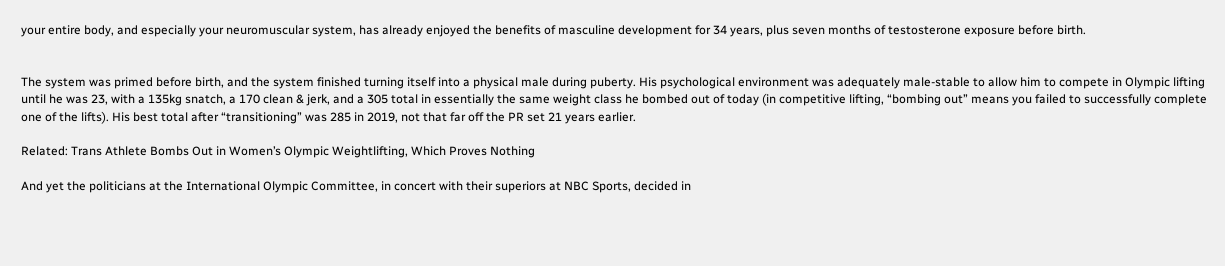your entire body, and especially your neuromuscular system, has already enjoyed the benefits of masculine development for 34 years, plus seven months of testosterone exposure before birth.


The system was primed before birth, and the system finished turning itself into a physical male during puberty. His psychological environment was adequately male-stable to allow him to compete in Olympic lifting until he was 23, with a 135kg snatch, a 170 clean & jerk, and a 305 total in essentially the same weight class he bombed out of today (in competitive lifting, “bombing out” means you failed to successfully complete one of the lifts). His best total after “transitioning” was 285 in 2019, not that far off the PR set 21 years earlier.

Related: Trans Athlete Bombs Out in Women’s Olympic Weightlifting, Which Proves Nothing

And yet the politicians at the International Olympic Committee, in concert with their superiors at NBC Sports, decided in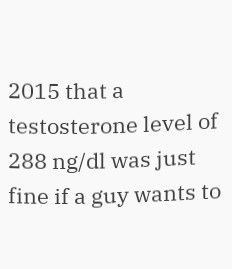2015 that a testosterone level of 288 ng/dl was just fine if a guy wants to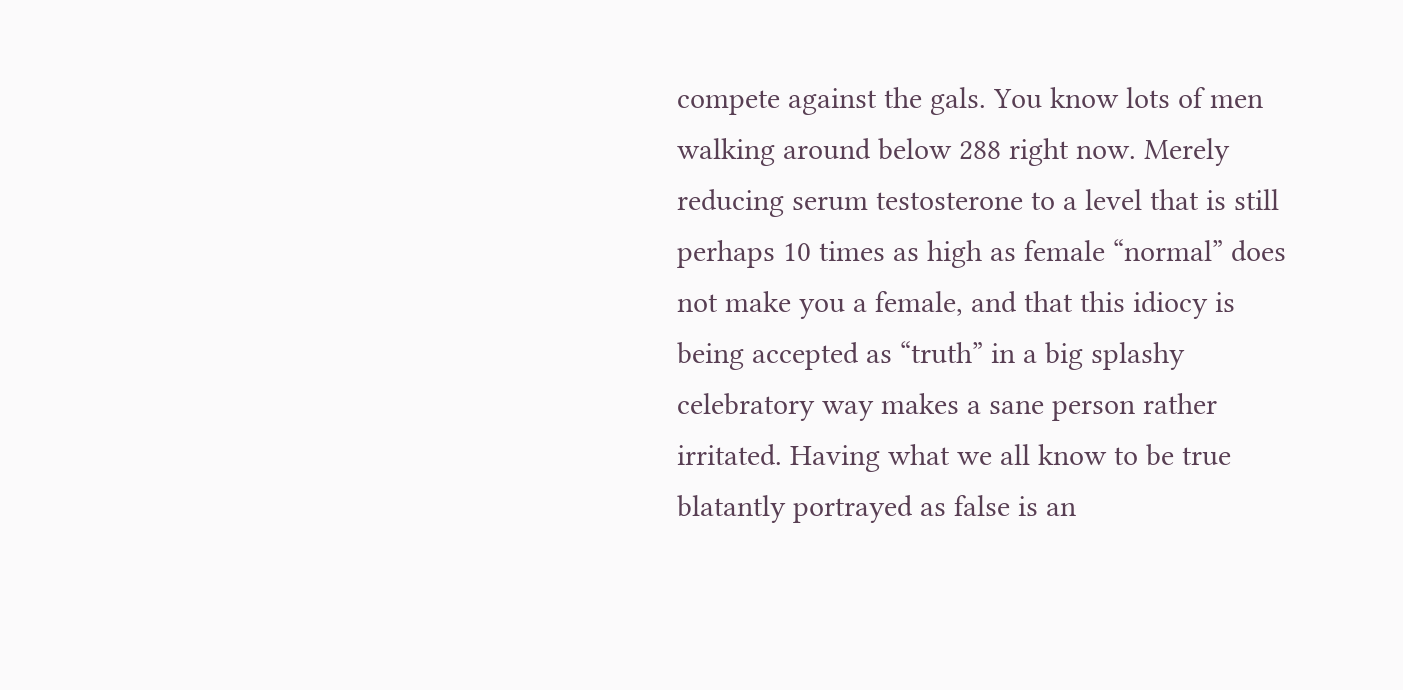compete against the gals. You know lots of men walking around below 288 right now. Merely reducing serum testosterone to a level that is still perhaps 10 times as high as female “normal” does not make you a female, and that this idiocy is being accepted as “truth” in a big splashy celebratory way makes a sane person rather irritated. Having what we all know to be true blatantly portrayed as false is an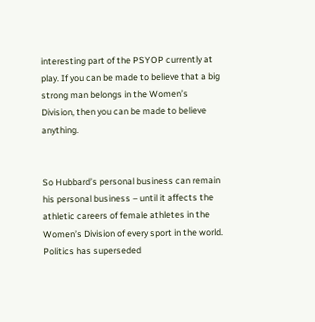interesting part of the PSYOP currently at play. If you can be made to believe that a big strong man belongs in the Women’s Division, then you can be made to believe anything.


So Hubbard’s personal business can remain his personal business – until it affects the athletic careers of female athletes in the Women’s Division of every sport in the world. Politics has superseded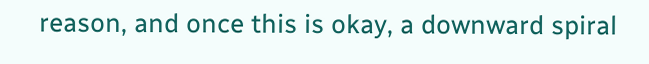reason, and once this is okay, a downward spiral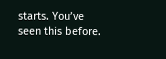starts. You’ve seen this before.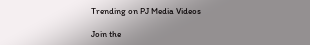Trending on PJ Media Videos

Join the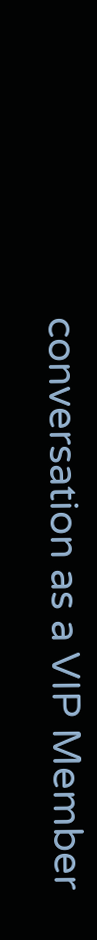conversation as a VIP Member